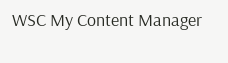WSC My Content Manager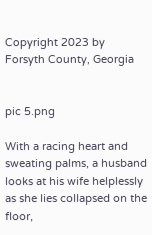Copyright 2023 by Forsyth County, Georgia


pic 5.png

With a racing heart and sweating palms, a husband looks at his wife helplessly as she lies collapsed on the floor,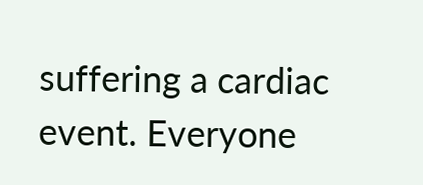suffering a cardiac event. Everyone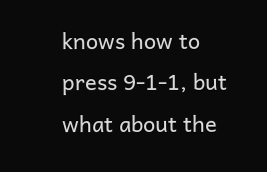knows how to press 9-1-1, but what about the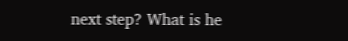next step? What is he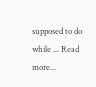supposed to do while ... Read more...